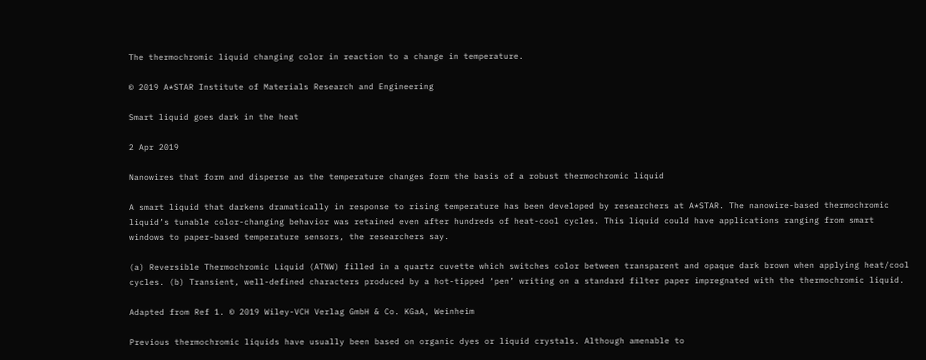The thermochromic liquid changing color in reaction to a change in temperature.

© 2019 A*STAR Institute of Materials Research and Engineering

Smart liquid goes dark in the heat

2 Apr 2019

Nanowires that form and disperse as the temperature changes form the basis of a robust thermochromic liquid

A smart liquid that darkens dramatically in response to rising temperature has been developed by researchers at A*STAR. The nanowire-based thermochromic liquid’s tunable color-changing behavior was retained even after hundreds of heat-cool cycles. This liquid could have applications ranging from smart windows to paper-based temperature sensors, the researchers say.

(a) Reversible Thermochromic Liquid (ATNW) filled in a quartz cuvette which switches color between transparent and opaque dark brown when applying heat/cool cycles. (b) Transient, well-defined characters produced by a hot-tipped ‘pen’ writing on a standard filter paper impregnated with the thermochromic liquid.

Adapted from Ref 1. © 2019 Wiley-VCH Verlag GmbH & Co. KGaA, Weinheim

Previous thermochromic liquids have usually been based on organic dyes or liquid crystals. Although amenable to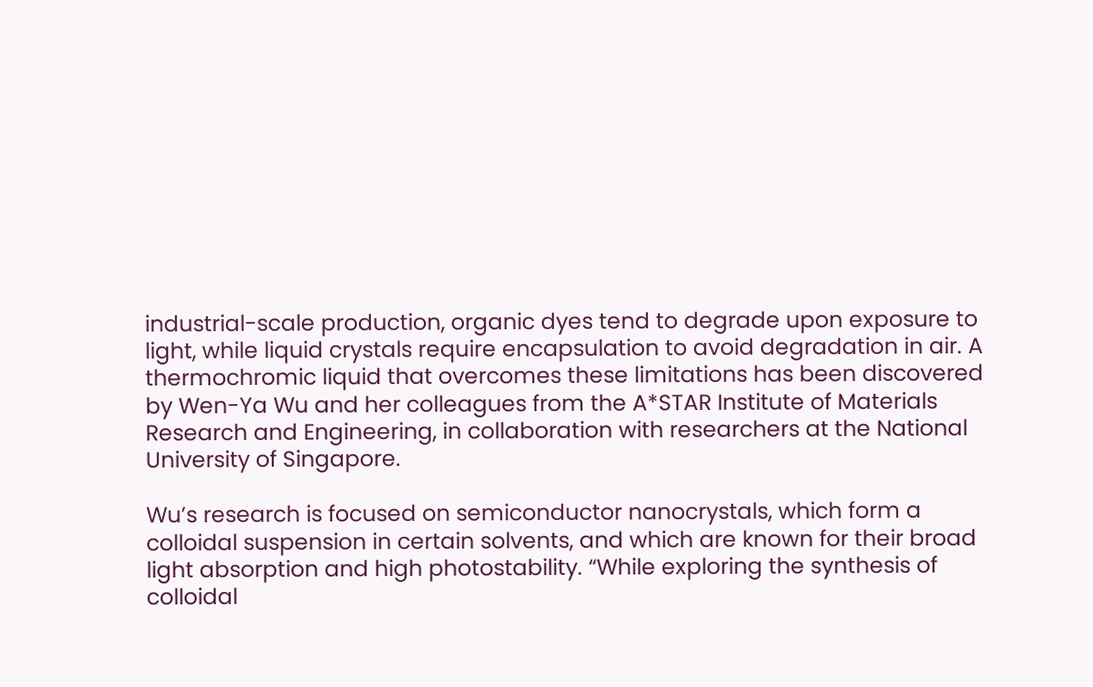industrial-scale production, organic dyes tend to degrade upon exposure to light, while liquid crystals require encapsulation to avoid degradation in air. A thermochromic liquid that overcomes these limitations has been discovered by Wen-Ya Wu and her colleagues from the A*STAR Institute of Materials Research and Engineering, in collaboration with researchers at the National University of Singapore.

Wu’s research is focused on semiconductor nanocrystals, which form a colloidal suspension in certain solvents, and which are known for their broad light absorption and high photostability. “While exploring the synthesis of colloidal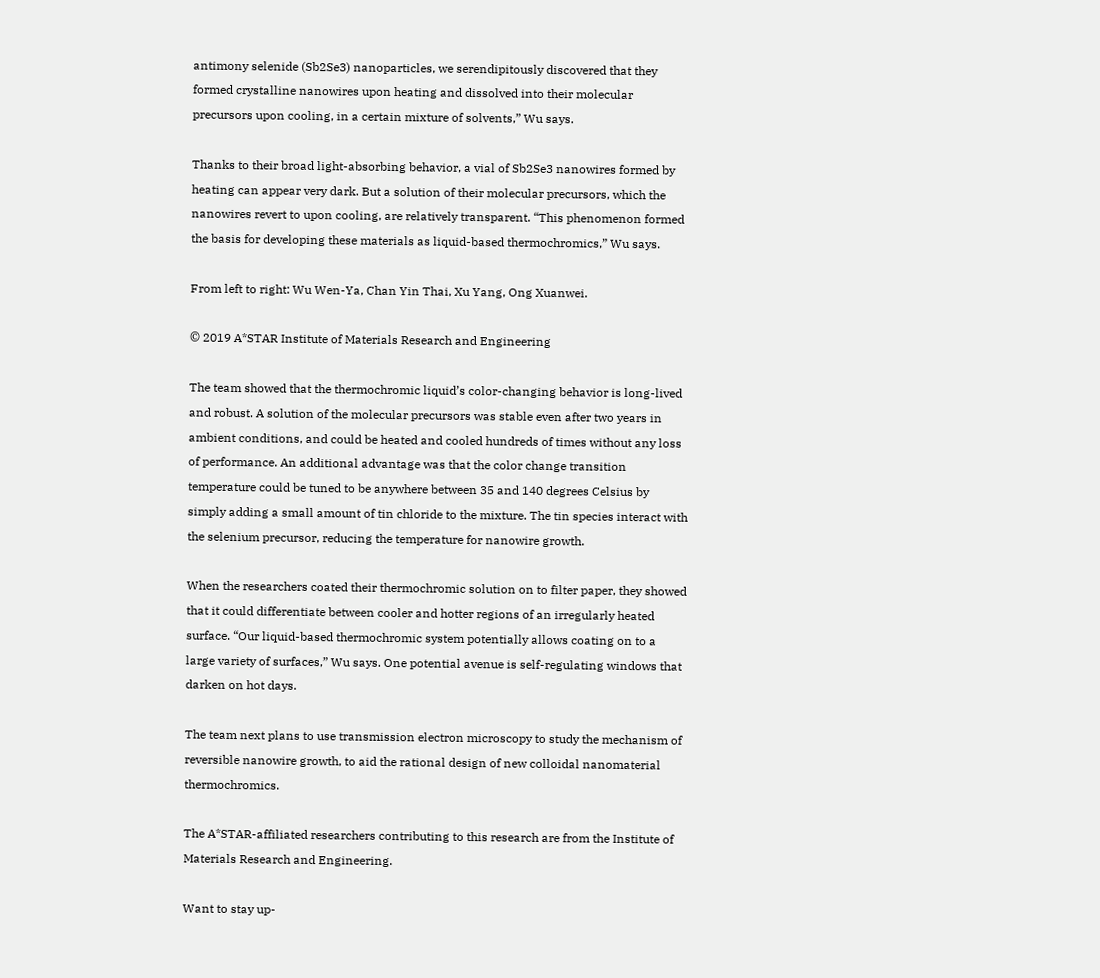antimony selenide (Sb2Se3) nanoparticles, we serendipitously discovered that they formed crystalline nanowires upon heating and dissolved into their molecular precursors upon cooling, in a certain mixture of solvents,” Wu says.

Thanks to their broad light-absorbing behavior, a vial of Sb2Se3 nanowires formed by heating can appear very dark. But a solution of their molecular precursors, which the nanowires revert to upon cooling, are relatively transparent. “This phenomenon formed the basis for developing these materials as liquid-based thermochromics,” Wu says.

From left to right: Wu Wen-Ya, Chan Yin Thai, Xu Yang, Ong Xuanwei.

© 2019 A*STAR Institute of Materials Research and Engineering

The team showed that the thermochromic liquid’s color-changing behavior is long-lived and robust. A solution of the molecular precursors was stable even after two years in ambient conditions, and could be heated and cooled hundreds of times without any loss of performance. An additional advantage was that the color change transition temperature could be tuned to be anywhere between 35 and 140 degrees Celsius by simply adding a small amount of tin chloride to the mixture. The tin species interact with the selenium precursor, reducing the temperature for nanowire growth.

When the researchers coated their thermochromic solution on to filter paper, they showed that it could differentiate between cooler and hotter regions of an irregularly heated surface. “Our liquid-based thermochromic system potentially allows coating on to a large variety of surfaces,” Wu says. One potential avenue is self-regulating windows that darken on hot days.

The team next plans to use transmission electron microscopy to study the mechanism of reversible nanowire growth, to aid the rational design of new colloidal nanomaterial thermochromics.

The A*STAR-affiliated researchers contributing to this research are from the Institute of Materials Research and Engineering.

Want to stay up-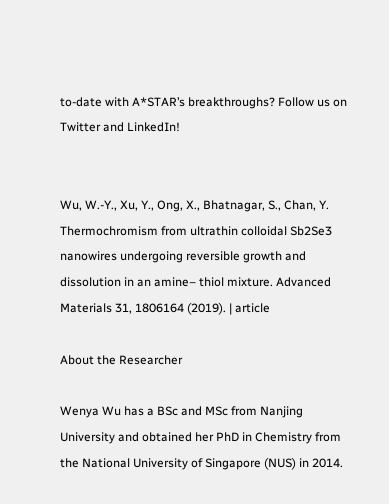to-date with A*STAR’s breakthroughs? Follow us on Twitter and LinkedIn!


Wu, W.-Y., Xu, Y., Ong, X., Bhatnagar, S., Chan, Y. Thermochromism from ultrathin colloidal Sb2Se3 nanowires undergoing reversible growth and dissolution in an amine– thiol mixture. Advanced Materials 31, 1806164 (2019). | article

About the Researcher

Wenya Wu has a BSc and MSc from Nanjing University and obtained her PhD in Chemistry from the National University of Singapore (NUS) in 2014.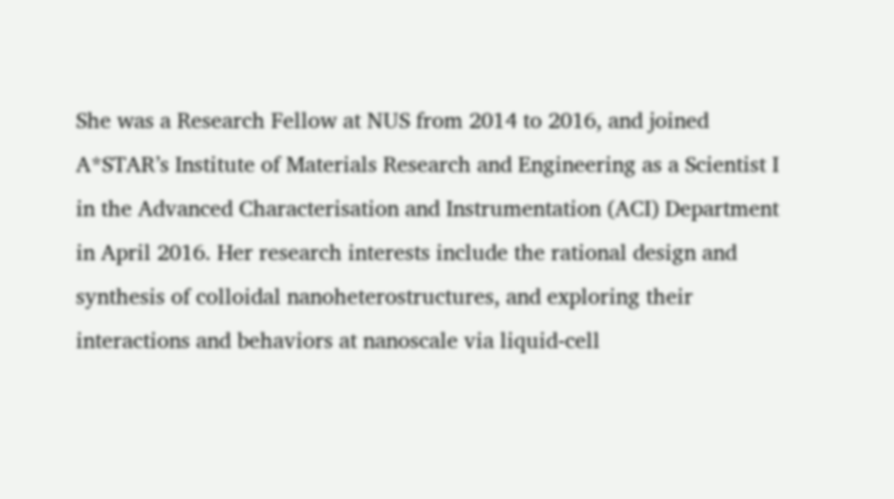She was a Research Fellow at NUS from 2014 to 2016, and joined A*STAR’s Institute of Materials Research and Engineering as a Scientist I in the Advanced Characterisation and Instrumentation (ACI) Department in April 2016. Her research interests include the rational design and synthesis of colloidal nanoheterostructures, and exploring their interactions and behaviors at nanoscale via liquid-cell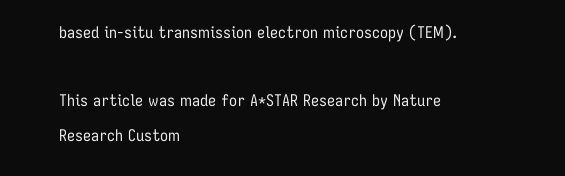based in-situ transmission electron microscopy (TEM).

This article was made for A*STAR Research by Nature Research Custom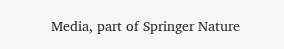Media, part of Springer Nature